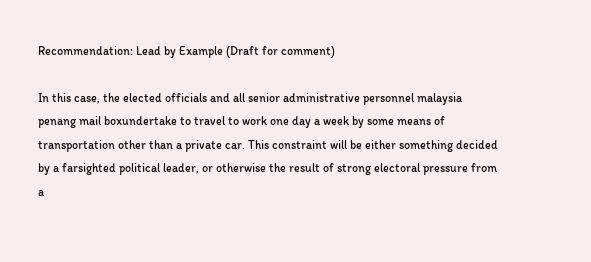Recommendation: Lead by Example (Draft for comment)

In this case, the elected officials and all senior administrative personnel malaysia penang mail boxundertake to travel to work one day a week by some means of transportation other than a private car. This constraint will be either something decided by a farsighted political leader, or otherwise the result of strong electoral pressure from a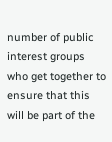number of public interest groups who get together to ensure that this will be part of the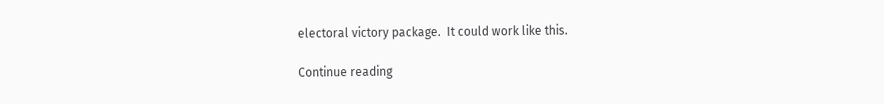electoral victory package.  It could work like this.

Continue reading